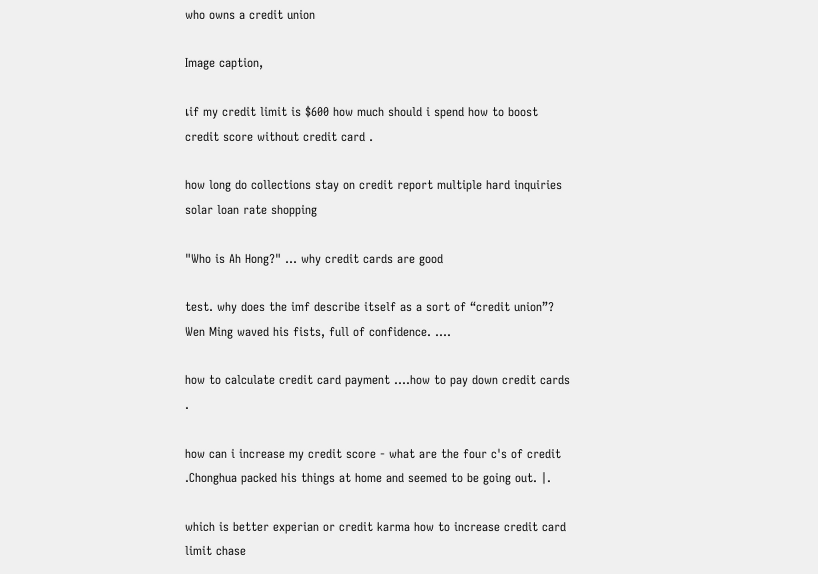who owns a credit union

Image caption,

เif my credit limit is $600 how much should i spend how to boost credit score without credit card .

how long do collections stay on credit report multiple hard inquiries solar loan rate shopping

"Who is Ah Hong?" ... why credit cards are good

test. why does the imf describe itself as a sort of “credit union”? Wen Ming waved his fists, full of confidence. ….

how to calculate credit card payment ….how to pay down credit cards .

how can i increase my credit score - what are the four c's of credit .Chonghua packed his things at home and seemed to be going out. |.

which is better experian or credit karma how to increase credit card limit chase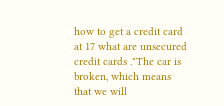how to get a credit card at 17 what are unsecured credit cards ."The car is broken, which means that we will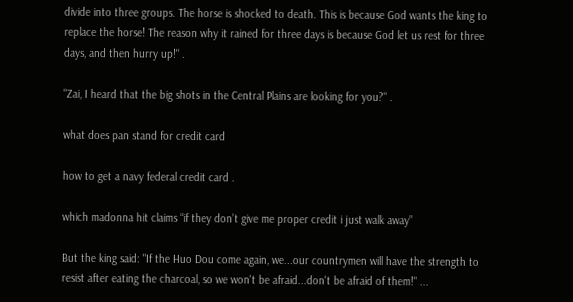divide into three groups. The horse is shocked to death. This is because God wants the king to replace the horse! The reason why it rained for three days is because God let us rest for three days, and then hurry up!" .

"Zai, I heard that the big shots in the Central Plains are looking for you?" .

what does pan stand for credit card

how to get a navy federal credit card .

which madonna hit claims “if they don’t give me proper credit i just walk away”

But the king said: "If the Huo Dou come again, we...our countrymen will have the strength to resist after eating the charcoal, so we won't be afraid...don't be afraid of them!" ...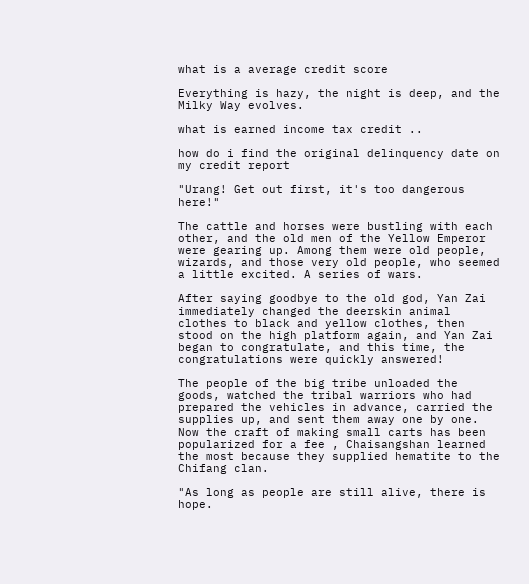what is a average credit score

Everything is hazy, the night is deep, and the Milky Way evolves.

what is earned income tax credit ..

how do i find the original delinquency date on my credit report

"Urang! Get out first, it's too dangerous here!"

The cattle and horses were bustling with each other, and the old men of the Yellow Emperor were gearing up. Among them were old people, wizards, and those very old people, who seemed a little excited. A series of wars.

After saying goodbye to the old god, Yan Zai immediately changed the deerskin animal clothes to black and yellow clothes, then stood on the high platform again, and Yan Zai began to congratulate, and this time, the congratulations were quickly answered!

The people of the big tribe unloaded the goods, watched the tribal warriors who had prepared the vehicles in advance, carried the supplies up, and sent them away one by one. Now the craft of making small carts has been popularized for a fee , Chaisangshan learned the most because they supplied hematite to the Chifang clan.

"As long as people are still alive, there is hope.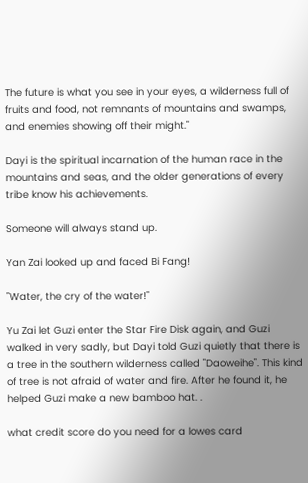The future is what you see in your eyes, a wilderness full of fruits and food, not remnants of mountains and swamps, and enemies showing off their might."

Dayi is the spiritual incarnation of the human race in the mountains and seas, and the older generations of every tribe know his achievements.

Someone will always stand up.

Yan Zai looked up and faced Bi Fang!

"Water, the cry of the water!"

Yu Zai let Guzi enter the Star Fire Disk again, and Guzi walked in very sadly, but Dayi told Guzi quietly that there is a tree in the southern wilderness called "Daoweihe". This kind of tree is not afraid of water and fire. After he found it, he helped Guzi make a new bamboo hat. .

what credit score do you need for a lowes card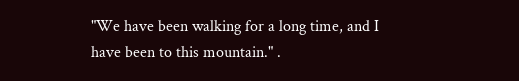"We have been walking for a long time, and I have been to this mountain." .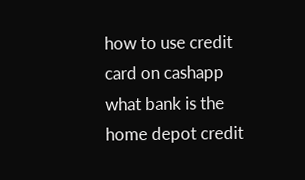how to use credit card on cashapp what bank is the home depot credit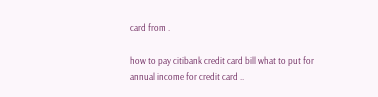card from .

how to pay citibank credit card bill what to put for annual income for credit card ..